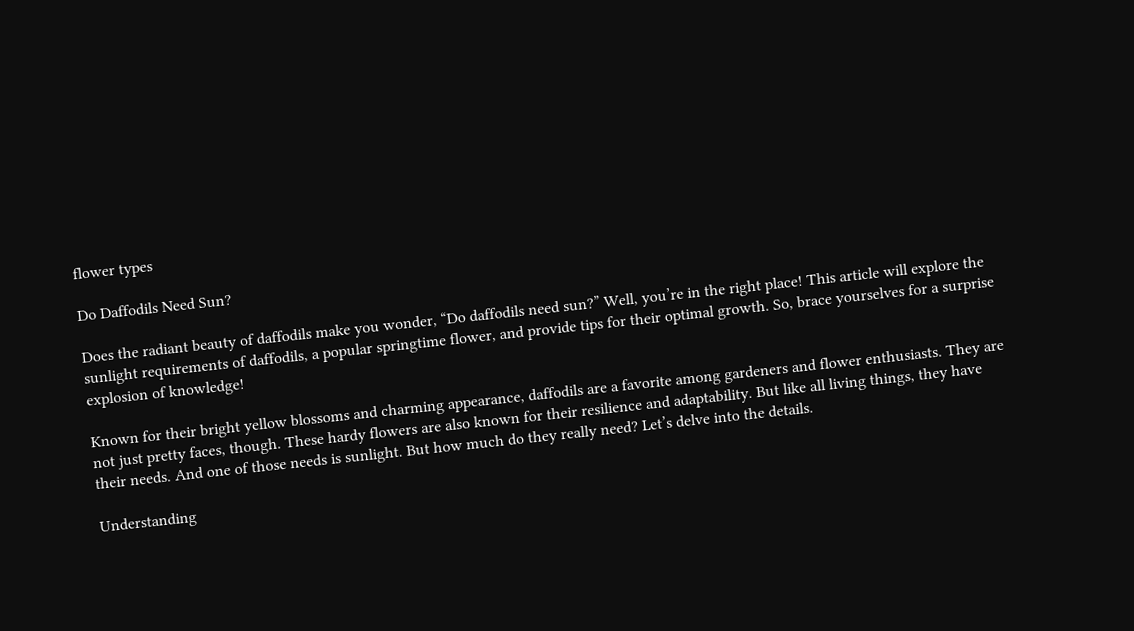flower types

Do Daffodils Need Sun?

Does the radiant beauty of daffodils make you wonder, “Do daffodils need sun?” Well, you’re in the right place! This article will explore the sunlight requirements of daffodils, a popular springtime flower, and provide tips for their optimal growth. So, brace yourselves for a surprise explosion of knowledge!

Known for their bright yellow blossoms and charming appearance, daffodils are a favorite among gardeners and flower enthusiasts. They are not just pretty faces, though. These hardy flowers are also known for their resilience and adaptability. But like all living things, they have their needs. And one of those needs is sunlight. But how much do they really need? Let’s delve into the details.

Understanding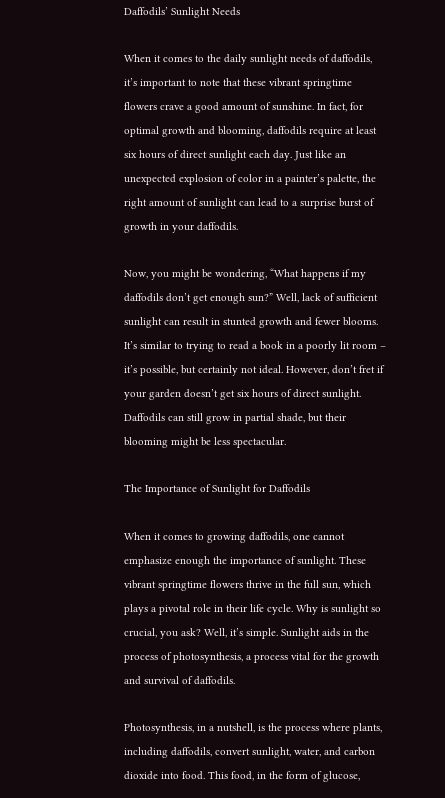Daffodils’ Sunlight Needs

When it comes to the daily sunlight needs of daffodils, it’s important to note that these vibrant springtime flowers crave a good amount of sunshine. In fact, for optimal growth and blooming, daffodils require at least six hours of direct sunlight each day. Just like an unexpected explosion of color in a painter’s palette, the right amount of sunlight can lead to a surprise burst of growth in your daffodils.

Now, you might be wondering, “What happens if my daffodils don’t get enough sun?” Well, lack of sufficient sunlight can result in stunted growth and fewer blooms. It’s similar to trying to read a book in a poorly lit room – it’s possible, but certainly not ideal. However, don’t fret if your garden doesn’t get six hours of direct sunlight. Daffodils can still grow in partial shade, but their blooming might be less spectacular.

The Importance of Sunlight for Daffodils

When it comes to growing daffodils, one cannot emphasize enough the importance of sunlight. These vibrant springtime flowers thrive in the full sun, which plays a pivotal role in their life cycle. Why is sunlight so crucial, you ask? Well, it’s simple. Sunlight aids in the process of photosynthesis, a process vital for the growth and survival of daffodils.

Photosynthesis, in a nutshell, is the process where plants, including daffodils, convert sunlight, water, and carbon dioxide into food. This food, in the form of glucose,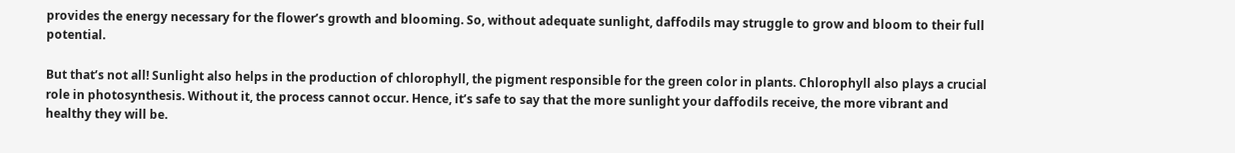provides the energy necessary for the flower’s growth and blooming. So, without adequate sunlight, daffodils may struggle to grow and bloom to their full potential.

But that’s not all! Sunlight also helps in the production of chlorophyll, the pigment responsible for the green color in plants. Chlorophyll also plays a crucial role in photosynthesis. Without it, the process cannot occur. Hence, it’s safe to say that the more sunlight your daffodils receive, the more vibrant and healthy they will be.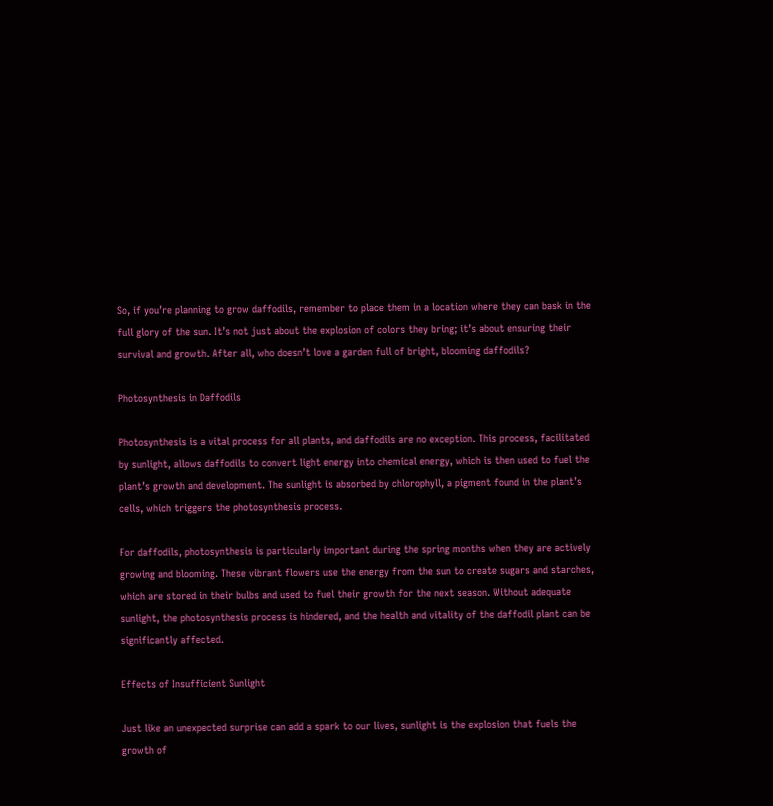So, if you’re planning to grow daffodils, remember to place them in a location where they can bask in the full glory of the sun. It’s not just about the explosion of colors they bring; it’s about ensuring their survival and growth. After all, who doesn’t love a garden full of bright, blooming daffodils?

Photosynthesis in Daffodils

Photosynthesis is a vital process for all plants, and daffodils are no exception. This process, facilitated by sunlight, allows daffodils to convert light energy into chemical energy, which is then used to fuel the plant’s growth and development. The sunlight is absorbed by chlorophyll, a pigment found in the plant’s cells, which triggers the photosynthesis process.

For daffodils, photosynthesis is particularly important during the spring months when they are actively growing and blooming. These vibrant flowers use the energy from the sun to create sugars and starches, which are stored in their bulbs and used to fuel their growth for the next season. Without adequate sunlight, the photosynthesis process is hindered, and the health and vitality of the daffodil plant can be significantly affected.

Effects of Insufficient Sunlight

Just like an unexpected surprise can add a spark to our lives, sunlight is the explosion that fuels the growth of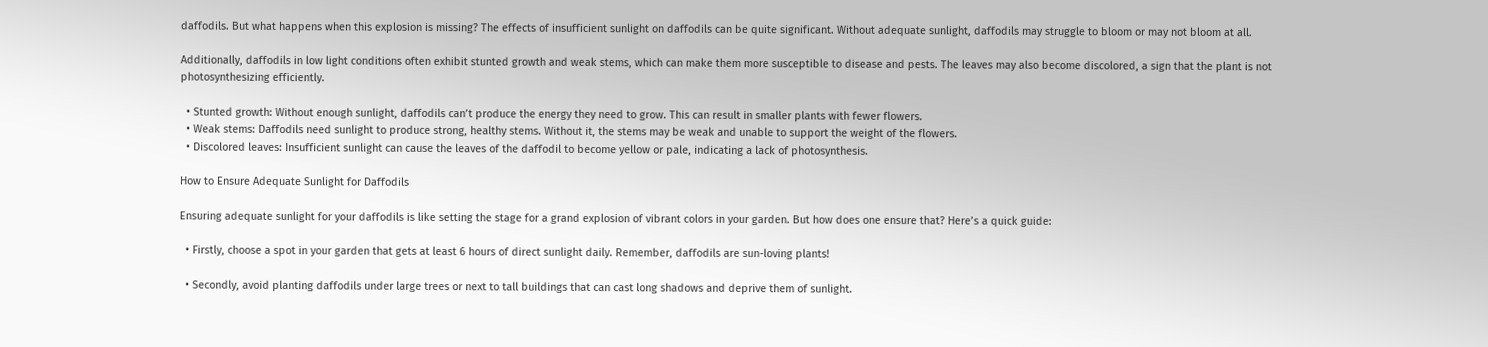daffodils. But what happens when this explosion is missing? The effects of insufficient sunlight on daffodils can be quite significant. Without adequate sunlight, daffodils may struggle to bloom or may not bloom at all.

Additionally, daffodils in low light conditions often exhibit stunted growth and weak stems, which can make them more susceptible to disease and pests. The leaves may also become discolored, a sign that the plant is not photosynthesizing efficiently.

  • Stunted growth: Without enough sunlight, daffodils can’t produce the energy they need to grow. This can result in smaller plants with fewer flowers.
  • Weak stems: Daffodils need sunlight to produce strong, healthy stems. Without it, the stems may be weak and unable to support the weight of the flowers.
  • Discolored leaves: Insufficient sunlight can cause the leaves of the daffodil to become yellow or pale, indicating a lack of photosynthesis.

How to Ensure Adequate Sunlight for Daffodils

Ensuring adequate sunlight for your daffodils is like setting the stage for a grand explosion of vibrant colors in your garden. But how does one ensure that? Here’s a quick guide:

  • Firstly, choose a spot in your garden that gets at least 6 hours of direct sunlight daily. Remember, daffodils are sun-loving plants!

  • Secondly, avoid planting daffodils under large trees or next to tall buildings that can cast long shadows and deprive them of sunlight.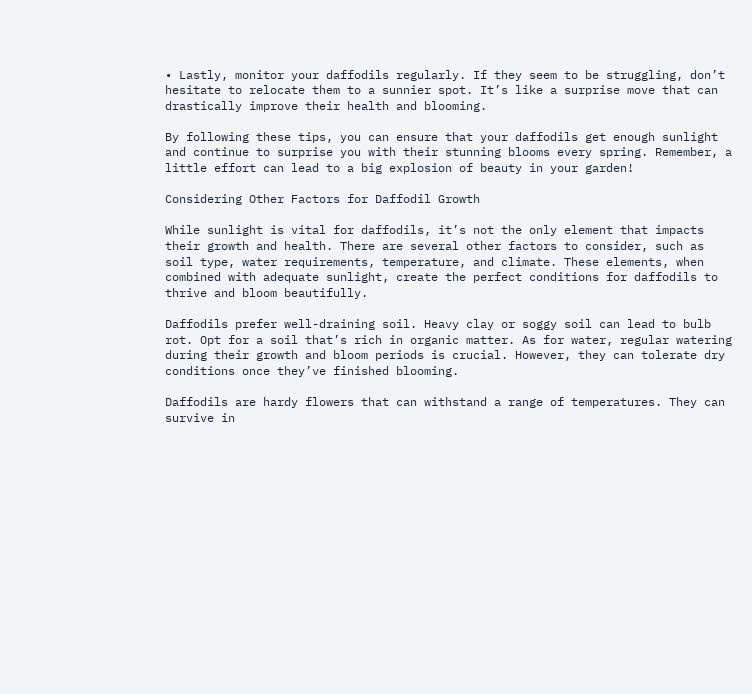• Lastly, monitor your daffodils regularly. If they seem to be struggling, don’t hesitate to relocate them to a sunnier spot. It’s like a surprise move that can drastically improve their health and blooming.

By following these tips, you can ensure that your daffodils get enough sunlight and continue to surprise you with their stunning blooms every spring. Remember, a little effort can lead to a big explosion of beauty in your garden!

Considering Other Factors for Daffodil Growth

While sunlight is vital for daffodils, it’s not the only element that impacts their growth and health. There are several other factors to consider, such as soil type, water requirements, temperature, and climate. These elements, when combined with adequate sunlight, create the perfect conditions for daffodils to thrive and bloom beautifully.

Daffodils prefer well-draining soil. Heavy clay or soggy soil can lead to bulb rot. Opt for a soil that’s rich in organic matter. As for water, regular watering during their growth and bloom periods is crucial. However, they can tolerate dry conditions once they’ve finished blooming.

Daffodils are hardy flowers that can withstand a range of temperatures. They can survive in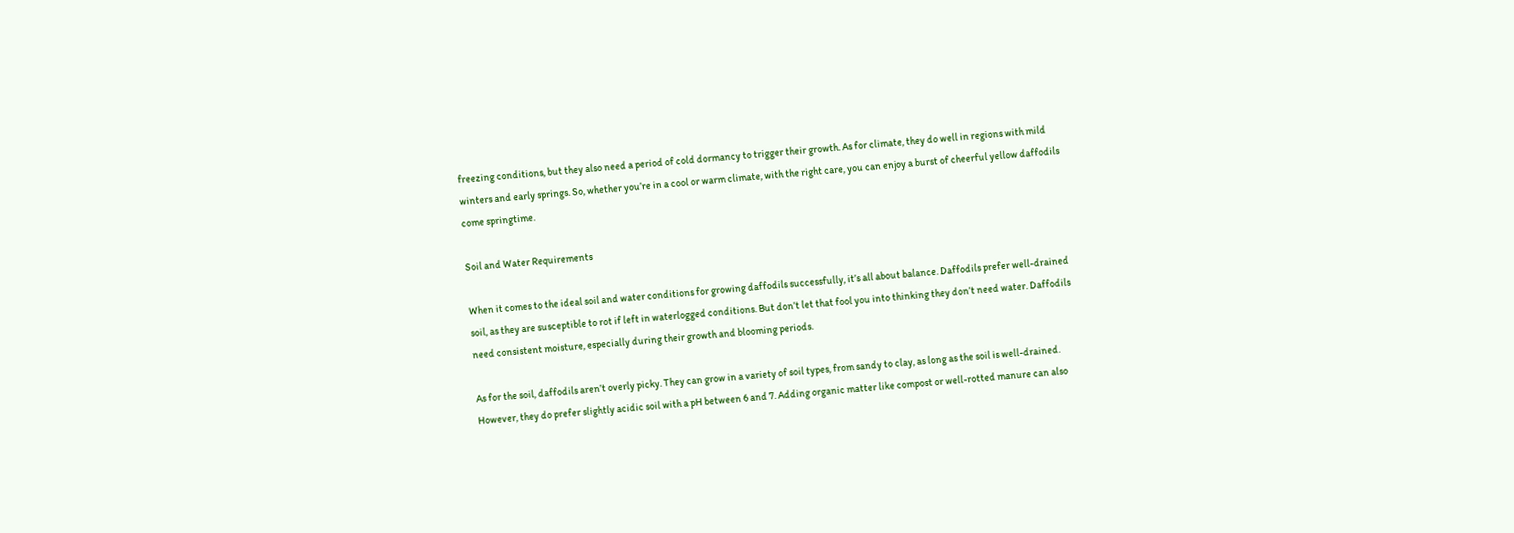freezing conditions, but they also need a period of cold dormancy to trigger their growth. As for climate, they do well in regions with mild winters and early springs. So, whether you’re in a cool or warm climate, with the right care, you can enjoy a burst of cheerful yellow daffodils come springtime.

Soil and Water Requirements

When it comes to the ideal soil and water conditions for growing daffodils successfully, it’s all about balance. Daffodils prefer well-drained soil, as they are susceptible to rot if left in waterlogged conditions. But don’t let that fool you into thinking they don’t need water. Daffodils need consistent moisture, especially during their growth and blooming periods.

As for the soil, daffodils aren’t overly picky. They can grow in a variety of soil types, from sandy to clay, as long as the soil is well-drained. However, they do prefer slightly acidic soil with a pH between 6 and 7. Adding organic matter like compost or well-rotted manure can also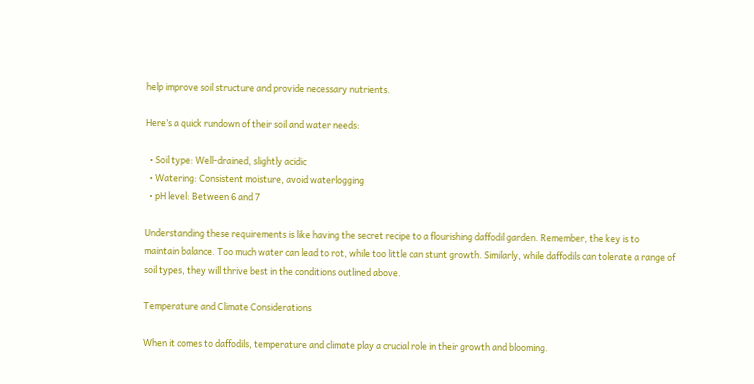help improve soil structure and provide necessary nutrients.

Here’s a quick rundown of their soil and water needs:

  • Soil type: Well-drained, slightly acidic
  • Watering: Consistent moisture, avoid waterlogging
  • pH level: Between 6 and 7

Understanding these requirements is like having the secret recipe to a flourishing daffodil garden. Remember, the key is to maintain balance. Too much water can lead to rot, while too little can stunt growth. Similarly, while daffodils can tolerate a range of soil types, they will thrive best in the conditions outlined above.

Temperature and Climate Considerations

When it comes to daffodils, temperature and climate play a crucial role in their growth and blooming.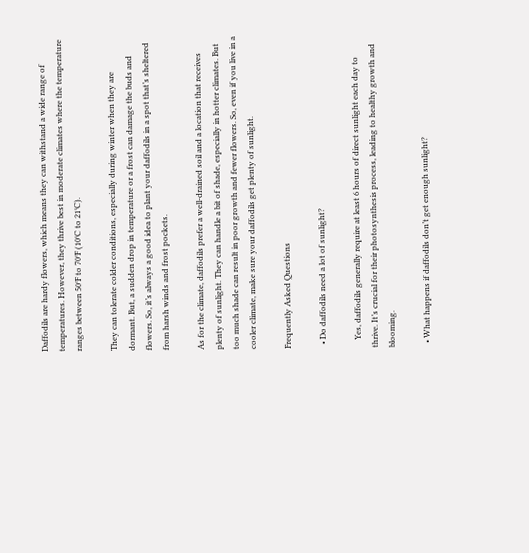Daffodils are hardy flowers, which means they can withstand a wide range of temperatures. However, they thrive best in moderate climates where the temperature ranges between 50°F to 70°F (10°C to 21°C).

They can tolerate colder conditions, especially during winter when they are dormant. But, a sudden drop in temperature or a frost can damage the buds and flowers. So, it’s always a good idea to plant your daffodils in a spot that’s sheltered from harsh winds and frost pockets.

As for the climate, daffodils prefer a well-drained soil and a location that receives plenty of sunlight. They can handle a bit of shade, especially in hotter climates. But too much shade can result in poor growth and fewer flowers. So, even if you live in a cooler climate, make sure your daffodils get plenty of sunlight.

Frequently Asked Questions

  • Do daffodils need a lot of sunlight?

    Yes, daffodils generally require at least 6 hours of direct sunlight each day to thrive. It’s crucial for their photosynthesis process, leading to healthy growth and blooming.

  • What happens if daffodils don’t get enough sunlight?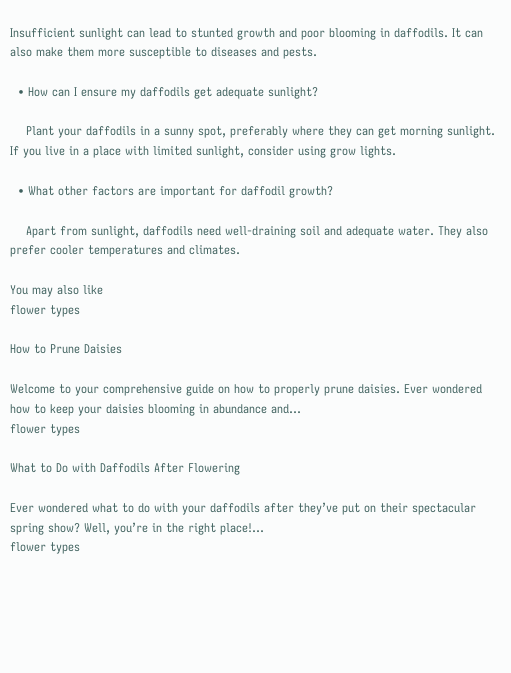Insufficient sunlight can lead to stunted growth and poor blooming in daffodils. It can also make them more susceptible to diseases and pests.

  • How can I ensure my daffodils get adequate sunlight?

    Plant your daffodils in a sunny spot, preferably where they can get morning sunlight. If you live in a place with limited sunlight, consider using grow lights.

  • What other factors are important for daffodil growth?

    Apart from sunlight, daffodils need well-draining soil and adequate water. They also prefer cooler temperatures and climates.

You may also like
flower types

How to Prune Daisies

Welcome to your comprehensive guide on how to properly prune daisies. Ever wondered how to keep your daisies blooming in abundance and…
flower types

What to Do with Daffodils After Flowering

Ever wondered what to do with your daffodils after they’ve put on their spectacular spring show? Well, you’re in the right place!…
flower types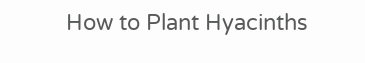How to Plant Hyacinths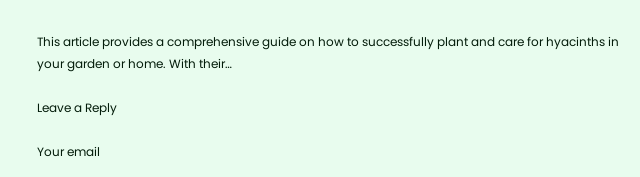This article provides a comprehensive guide on how to successfully plant and care for hyacinths in your garden or home. With their…

Leave a Reply

Your email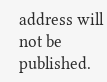address will not be published.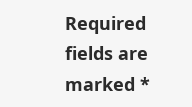Required fields are marked *